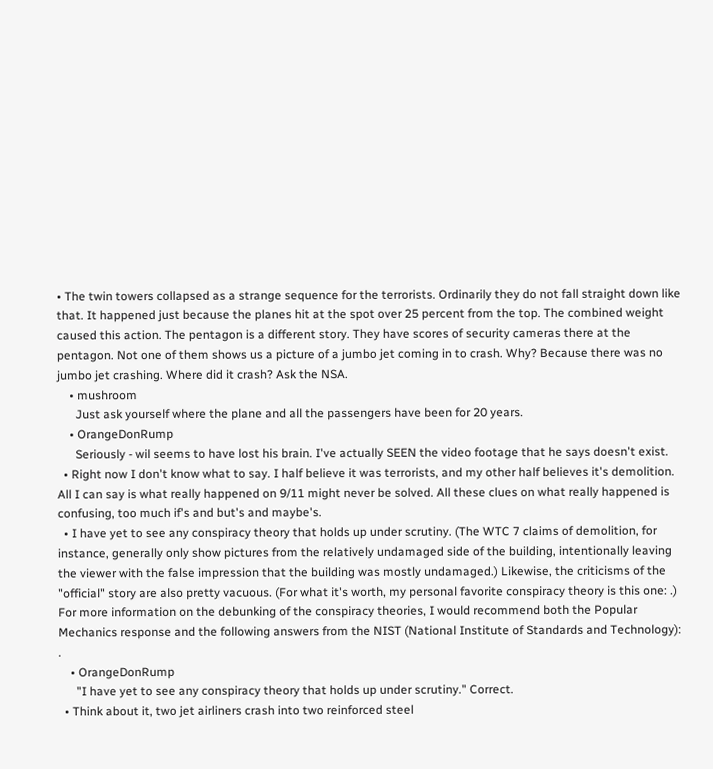• The twin towers collapsed as a strange sequence for the terrorists. Ordinarily they do not fall straight down like that. It happened just because the planes hit at the spot over 25 percent from the top. The combined weight caused this action. The pentagon is a different story. They have scores of security cameras there at the pentagon. Not one of them shows us a picture of a jumbo jet coming in to crash. Why? Because there was no jumbo jet crashing. Where did it crash? Ask the NSA.
    • mushroom
      Just ask yourself where the plane and all the passengers have been for 20 years.
    • OrangeDonRump
      Seriously - wil seems to have lost his brain. I've actually SEEN the video footage that he says doesn't exist.
  • Right now I don't know what to say. I half believe it was terrorists, and my other half believes it's demolition. All I can say is what really happened on 9/11 might never be solved. All these clues on what really happened is confusing, too much if's and but's and maybe's.
  • I have yet to see any conspiracy theory that holds up under scrutiny. (The WTC 7 claims of demolition, for instance, generally only show pictures from the relatively undamaged side of the building, intentionally leaving the viewer with the false impression that the building was mostly undamaged.) Likewise, the criticisms of the "official" story are also pretty vacuous. (For what it's worth, my personal favorite conspiracy theory is this one: .) For more information on the debunking of the conspiracy theories, I would recommend both the Popular Mechanics response and the following answers from the NIST (National Institute of Standards and Technology): .
    • OrangeDonRump
      "I have yet to see any conspiracy theory that holds up under scrutiny." Correct.
  • Think about it, two jet airliners crash into two reinforced steel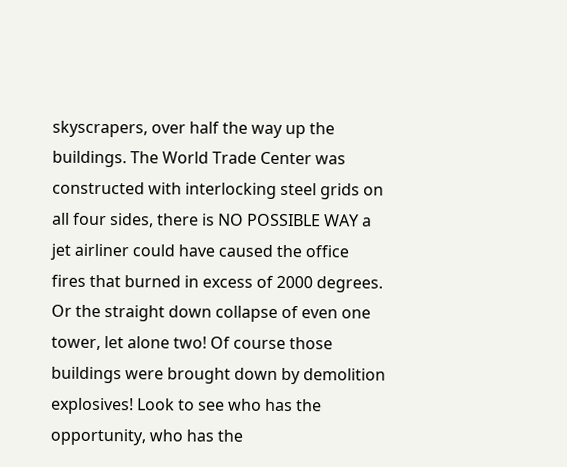skyscrapers, over half the way up the buildings. The World Trade Center was constructed with interlocking steel grids on all four sides, there is NO POSSIBLE WAY a jet airliner could have caused the office fires that burned in excess of 2000 degrees. Or the straight down collapse of even one tower, let alone two! Of course those buildings were brought down by demolition explosives! Look to see who has the opportunity, who has the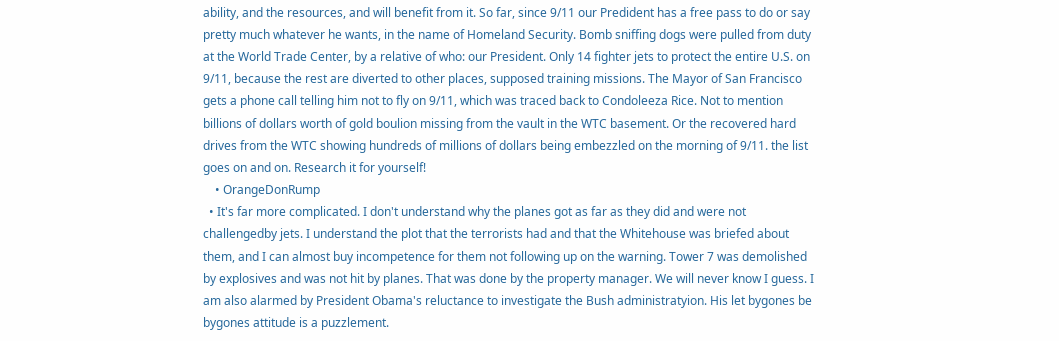ability, and the resources, and will benefit from it. So far, since 9/11 our Predident has a free pass to do or say pretty much whatever he wants, in the name of Homeland Security. Bomb sniffing dogs were pulled from duty at the World Trade Center, by a relative of who: our President. Only 14 fighter jets to protect the entire U.S. on 9/11, because the rest are diverted to other places, supposed training missions. The Mayor of San Francisco gets a phone call telling him not to fly on 9/11, which was traced back to Condoleeza Rice. Not to mention billions of dollars worth of gold boulion missing from the vault in the WTC basement. Or the recovered hard drives from the WTC showing hundreds of millions of dollars being embezzled on the morning of 9/11. the list goes on and on. Research it for yourself!
    • OrangeDonRump
  • It's far more complicated. I don't understand why the planes got as far as they did and were not challengedby jets. I understand the plot that the terrorists had and that the Whitehouse was briefed about them, and I can almost buy incompetence for them not following up on the warning. Tower 7 was demolished by explosives and was not hit by planes. That was done by the property manager. We will never know I guess. I am also alarmed by President Obama's reluctance to investigate the Bush administratyion. His let bygones be bygones attitude is a puzzlement.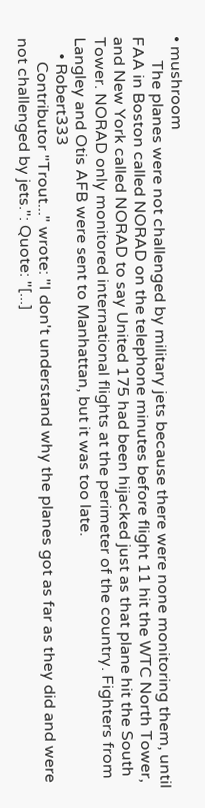• mushroom
      The planes were not challenged by military jets because there were none monitoring them, until FAA in Boston called NORAD on the telephone minutes before flight 11 hit the WTC North Tower, and New York called NORAD to say United 175 had been hijacked just as that plane hit the South Tower. NORAD only monitored international flights at the perimeter of the country. Fighters from Langley and Otis AFB were sent to Manhattan, but it was too late.
    • Robert333
      Contributor "Trout..." wrote: "I don't understand why the planes got as far as they did and were not challenged by jets.": Quote: "[...]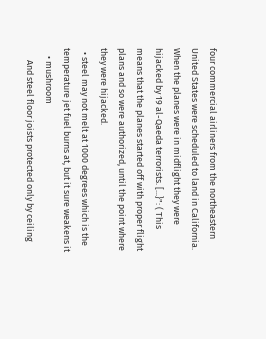four commercial airliners from the northeastern United States were scheduled to land in California. When the planes were in midflight they were hijacked by 19 al-Qaeda terrorists. [...}": ( This means that the planes started off with proper flight plans and so were authorized, until the point where they were hijacked.
  • steel may not melt at 1000 degrees which is the temperature jet fuel burns at, but it sure weakens it
    • mushroom
      And steel floor joists protected only by ceiling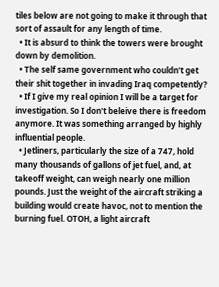tiles below are not going to make it through that sort of assault for any length of time.
  • It is absurd to think the towers were brought down by demolition.
  • The self same government who couldn't get their shit together in invading Iraq competently?
  • If I give my real opinion I will be a target for investigation. So I don't beleive there is freedom anymore. It was something arranged by highly influential people.
  • Jetliners, particularly the size of a 747, hold many thousands of gallons of jet fuel, and, at takeoff weight, can weigh nearly one million pounds. Just the weight of the aircraft striking a building would create havoc, not to mention the burning fuel. OTOH, a light aircraft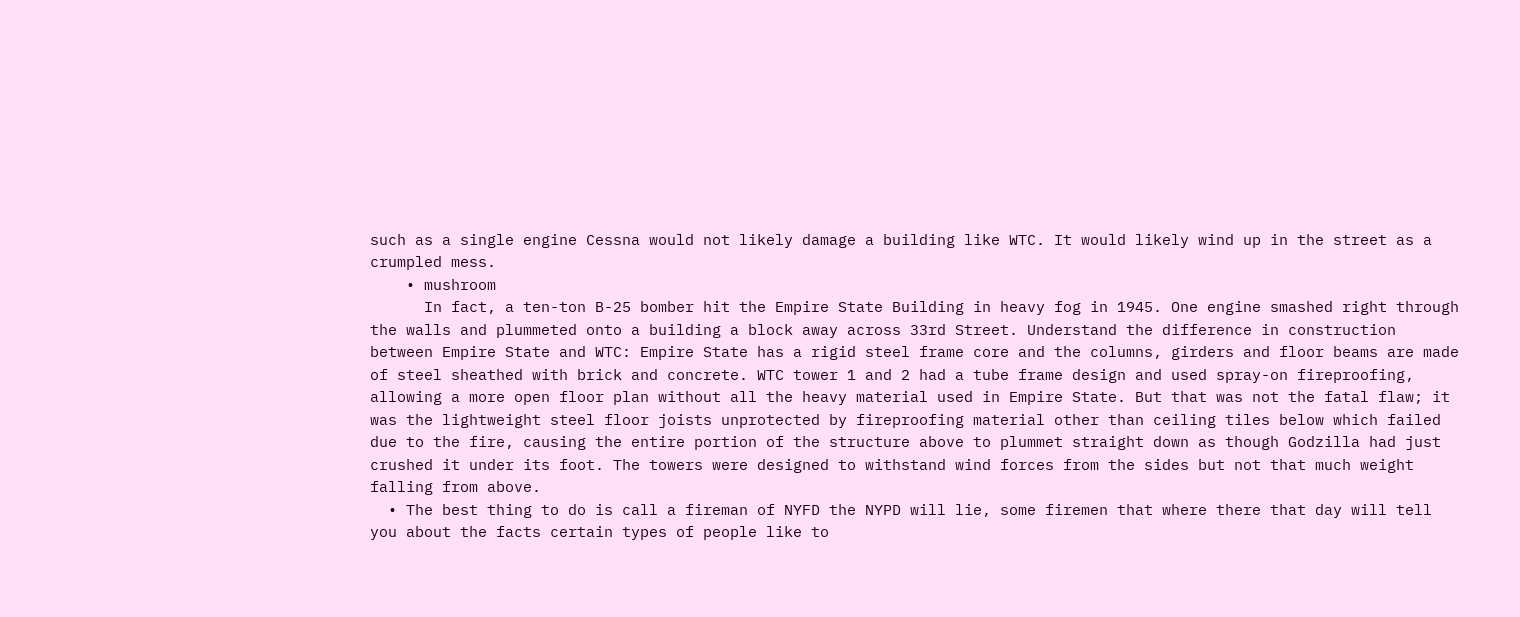such as a single engine Cessna would not likely damage a building like WTC. It would likely wind up in the street as a crumpled mess.
    • mushroom
      In fact, a ten-ton B-25 bomber hit the Empire State Building in heavy fog in 1945. One engine smashed right through the walls and plummeted onto a building a block away across 33rd Street. Understand the difference in construction between Empire State and WTC: Empire State has a rigid steel frame core and the columns, girders and floor beams are made of steel sheathed with brick and concrete. WTC tower 1 and 2 had a tube frame design and used spray-on fireproofing, allowing a more open floor plan without all the heavy material used in Empire State. But that was not the fatal flaw; it was the lightweight steel floor joists unprotected by fireproofing material other than ceiling tiles below which failed due to the fire, causing the entire portion of the structure above to plummet straight down as though Godzilla had just crushed it under its foot. The towers were designed to withstand wind forces from the sides but not that much weight falling from above.
  • The best thing to do is call a fireman of NYFD the NYPD will lie, some firemen that where there that day will tell you about the facts certain types of people like to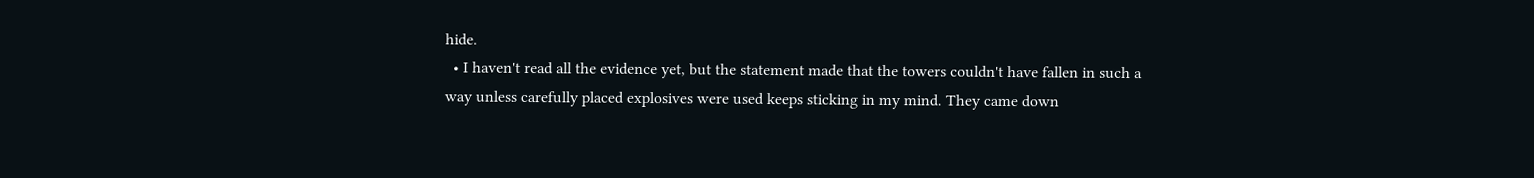hide.
  • I haven't read all the evidence yet, but the statement made that the towers couldn't have fallen in such a way unless carefully placed explosives were used keeps sticking in my mind. They came down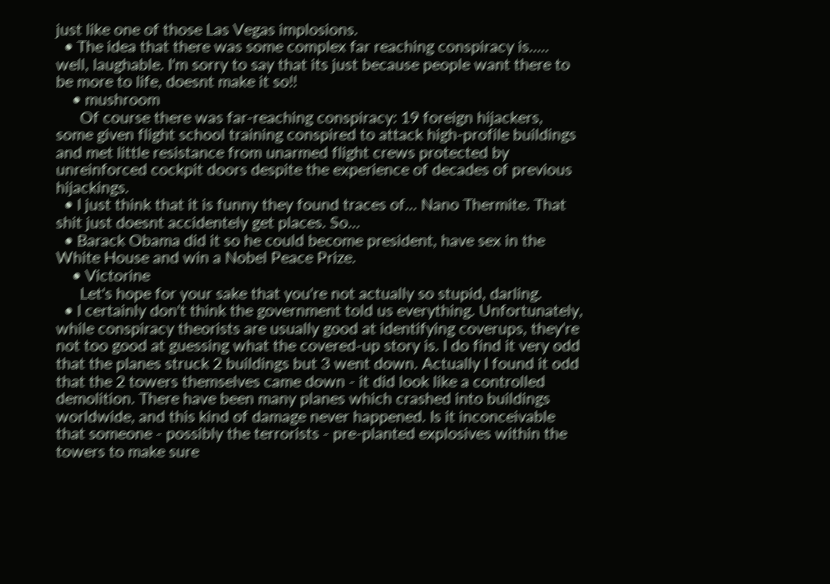just like one of those Las Vegas implosions.
  • The idea that there was some complex far reaching conspiracy is..... well, laughable. I'm sorry to say that its just because people want there to be more to life, doesnt make it so!!
    • mushroom
      Of course there was far-reaching conspiracy: 19 foreign hijackers, some given flight school training conspired to attack high-profile buildings and met little resistance from unarmed flight crews protected by unreinforced cockpit doors despite the experience of decades of previous hijackings.
  • I just think that it is funny they found traces of... Nano Thermite. That shit just doesnt accidentely get places. So...
  • Barack Obama did it so he could become president, have sex in the White House and win a Nobel Peace Prize.
    • Victorine
      Let's hope for your sake that you're not actually so stupid, darling.
  • I certainly don't think the government told us everything. Unfortunately, while conspiracy theorists are usually good at identifying coverups, they're not too good at guessing what the covered-up story is. I do find it very odd that the planes struck 2 buildings but 3 went down. Actually I found it odd that the 2 towers themselves came down - it did look like a controlled demolition. There have been many planes which crashed into buildings worldwide, and this kind of damage never happened. Is it inconceivable that someone - possibly the terrorists - pre-planted explosives within the towers to make sure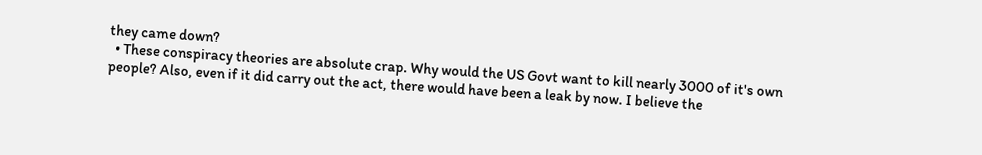they came down?
  • These conspiracy theories are absolute crap. Why would the US Govt want to kill nearly 3000 of it's own people? Also, even if it did carry out the act, there would have been a leak by now. I believe the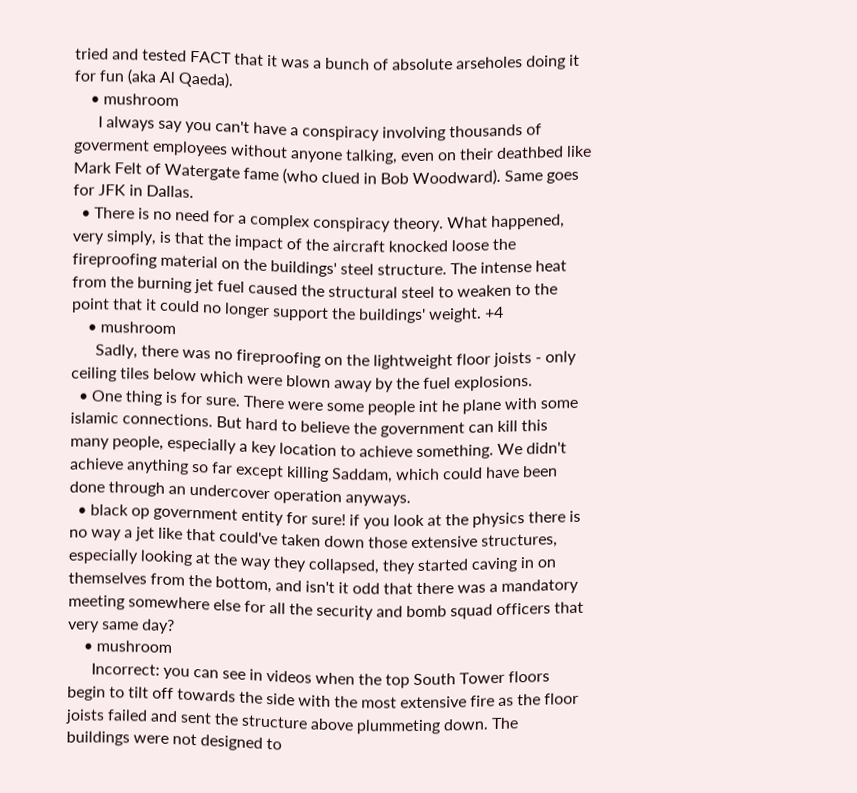tried and tested FACT that it was a bunch of absolute arseholes doing it for fun (aka Al Qaeda).
    • mushroom
      I always say you can't have a conspiracy involving thousands of goverment employees without anyone talking, even on their deathbed like Mark Felt of Watergate fame (who clued in Bob Woodward). Same goes for JFK in Dallas.
  • There is no need for a complex conspiracy theory. What happened, very simply, is that the impact of the aircraft knocked loose the fireproofing material on the buildings' steel structure. The intense heat from the burning jet fuel caused the structural steel to weaken to the point that it could no longer support the buildings' weight. +4
    • mushroom
      Sadly, there was no fireproofing on the lightweight floor joists - only ceiling tiles below which were blown away by the fuel explosions.
  • One thing is for sure. There were some people int he plane with some islamic connections. But hard to believe the government can kill this many people, especially a key location to achieve something. We didn't achieve anything so far except killing Saddam, which could have been done through an undercover operation anyways.
  • black op government entity for sure! if you look at the physics there is no way a jet like that could've taken down those extensive structures, especially looking at the way they collapsed, they started caving in on themselves from the bottom, and isn't it odd that there was a mandatory meeting somewhere else for all the security and bomb squad officers that very same day?
    • mushroom
      Incorrect: you can see in videos when the top South Tower floors begin to tilt off towards the side with the most extensive fire as the floor joists failed and sent the structure above plummeting down. The buildings were not designed to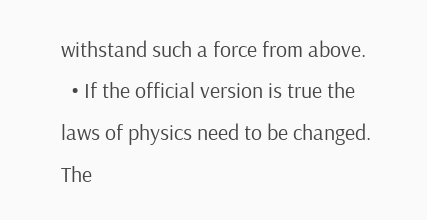withstand such a force from above.
  • If the official version is true the laws of physics need to be changed. The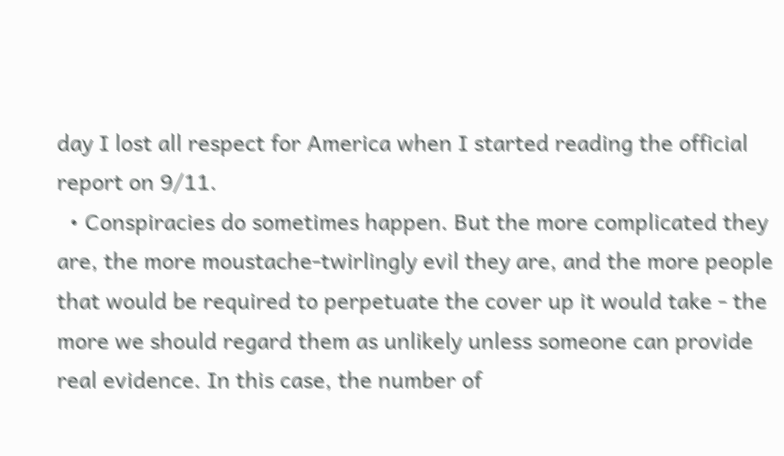day I lost all respect for America when I started reading the official report on 9/11.
  • Conspiracies do sometimes happen. But the more complicated they are, the more moustache-twirlingly evil they are, and the more people that would be required to perpetuate the cover up it would take - the more we should regard them as unlikely unless someone can provide real evidence. In this case, the number of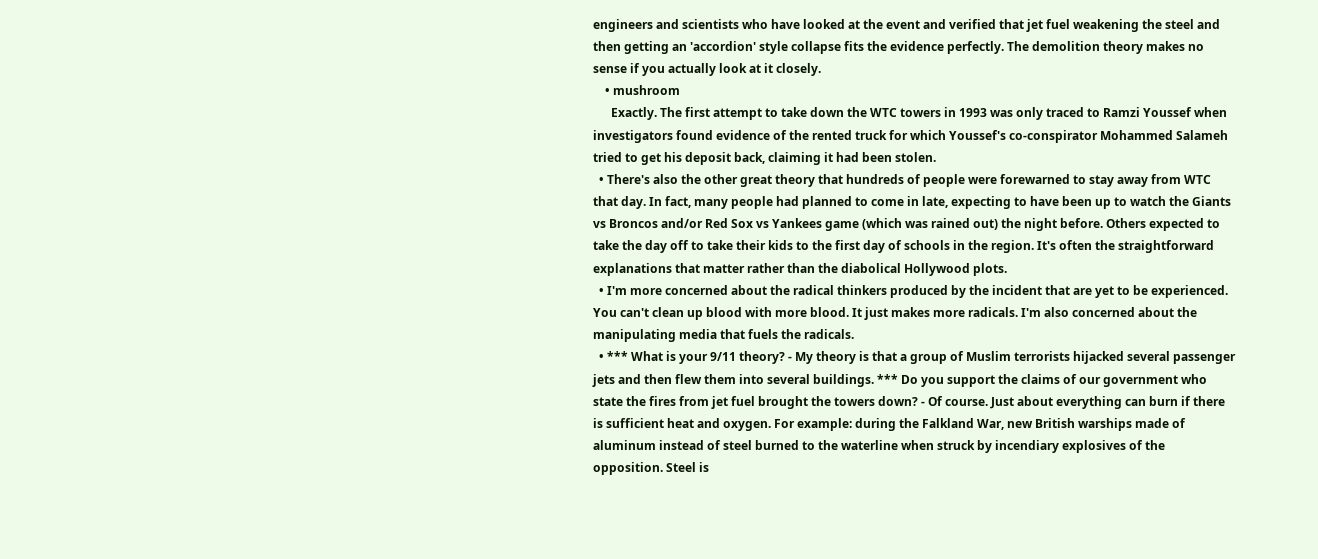engineers and scientists who have looked at the event and verified that jet fuel weakening the steel and then getting an 'accordion' style collapse fits the evidence perfectly. The demolition theory makes no sense if you actually look at it closely.
    • mushroom
      Exactly. The first attempt to take down the WTC towers in 1993 was only traced to Ramzi Youssef when investigators found evidence of the rented truck for which Youssef's co-conspirator Mohammed Salameh tried to get his deposit back, claiming it had been stolen.
  • There's also the other great theory that hundreds of people were forewarned to stay away from WTC that day. In fact, many people had planned to come in late, expecting to have been up to watch the Giants vs Broncos and/or Red Sox vs Yankees game (which was rained out) the night before. Others expected to take the day off to take their kids to the first day of schools in the region. It's often the straightforward explanations that matter rather than the diabolical Hollywood plots.
  • I'm more concerned about the radical thinkers produced by the incident that are yet to be experienced. You can't clean up blood with more blood. It just makes more radicals. I'm also concerned about the manipulating media that fuels the radicals.
  • *** What is your 9/11 theory? - My theory is that a group of Muslim terrorists hijacked several passenger jets and then flew them into several buildings. *** Do you support the claims of our government who state the fires from jet fuel brought the towers down? - Of course. Just about everything can burn if there is sufficient heat and oxygen. For example: during the Falkland War, new British warships made of aluminum instead of steel burned to the waterline when struck by incendiary explosives of the opposition. Steel is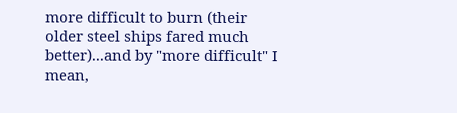more difficult to burn (their older steel ships fared much better)...and by "more difficult" I mean,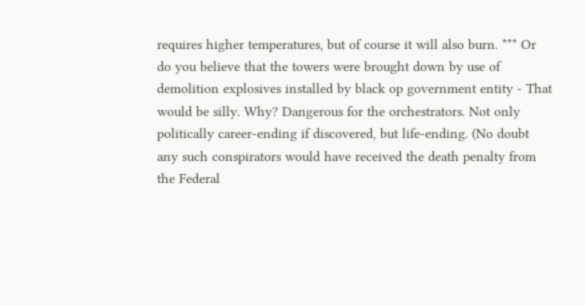requires higher temperatures, but of course it will also burn. *** Or do you believe that the towers were brought down by use of demolition explosives installed by black op government entity - That would be silly. Why? Dangerous for the orchestrators. Not only politically career-ending if discovered, but life-ending. (No doubt any such conspirators would have received the death penalty from the Federal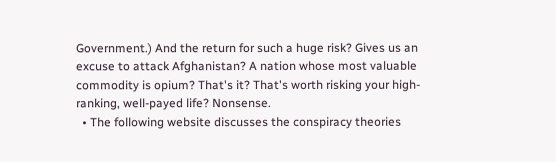Government.) And the return for such a huge risk? Gives us an excuse to attack Afghanistan? A nation whose most valuable commodity is opium? That's it? That's worth risking your high-ranking, well-payed life? Nonsense.
  • The following website discusses the conspiracy theories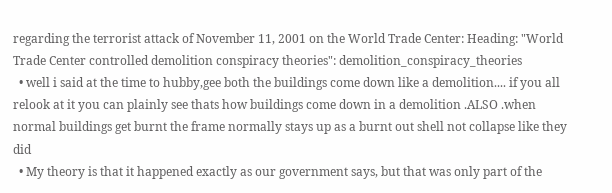regarding the terrorist attack of November 11, 2001 on the World Trade Center: Heading: "World Trade Center controlled demolition conspiracy theories": demolition_conspiracy_theories
  • well i said at the time to hubby,gee both the buildings come down like a demolition.... if you all relook at it you can plainly see thats how buildings come down in a demolition .ALSO .when normal buildings get burnt the frame normally stays up as a burnt out shell not collapse like they did
  • My theory is that it happened exactly as our government says, but that was only part of the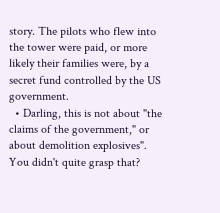story. The pilots who flew into the tower were paid, or more likely their families were, by a secret fund controlled by the US government.
  • Darling, this is not about "the claims of the government," or about demolition explosives". You didn't quite grasp that?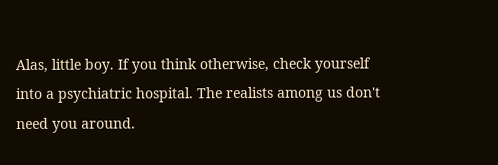Alas, little boy. If you think otherwise, check yourself into a psychiatric hospital. The realists among us don't need you around.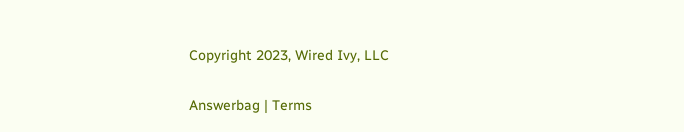Copyright 2023, Wired Ivy, LLC

Answerbag | Terms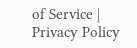of Service | Privacy Policy